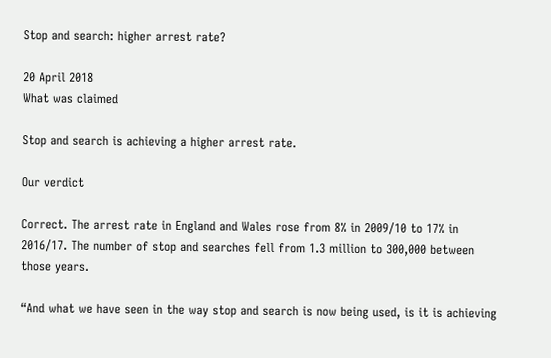Stop and search: higher arrest rate?

20 April 2018
What was claimed

Stop and search is achieving a higher arrest rate.

Our verdict

Correct. The arrest rate in England and Wales rose from 8% in 2009/10 to 17% in 2016/17. The number of stop and searches fell from 1.3 million to 300,000 between those years.

“And what we have seen in the way stop and search is now being used, is it is achieving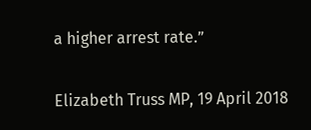a higher arrest rate.”

Elizabeth Truss MP, 19 April 2018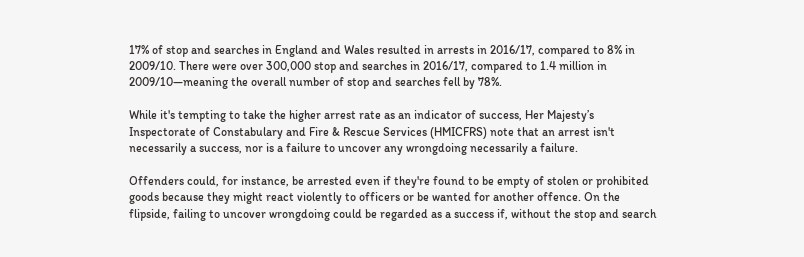17% of stop and searches in England and Wales resulted in arrests in 2016/17, compared to 8% in 2009/10. There were over 300,000 stop and searches in 2016/17, compared to 1.4 million in 2009/10—meaning the overall number of stop and searches fell by 78%.

While it's tempting to take the higher arrest rate as an indicator of success, Her Majesty’s Inspectorate of Constabulary and Fire & Rescue Services (HMICFRS) note that an arrest isn't necessarily a success, nor is a failure to uncover any wrongdoing necessarily a failure.

Offenders could, for instance, be arrested even if they're found to be empty of stolen or prohibited goods because they might react violently to officers or be wanted for another offence. On the flipside, failing to uncover wrongdoing could be regarded as a success if, without the stop and search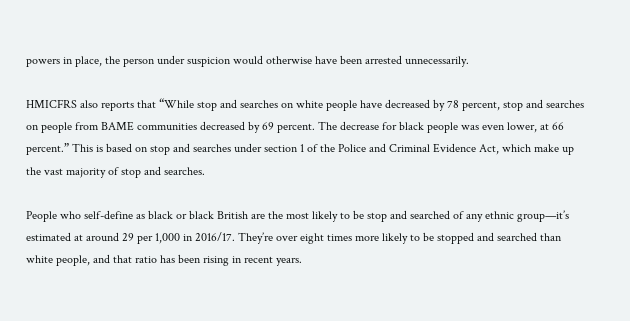powers in place, the person under suspicion would otherwise have been arrested unnecessarily.

HMICFRS also reports that “While stop and searches on white people have decreased by 78 percent, stop and searches on people from BAME communities decreased by 69 percent. The decrease for black people was even lower, at 66 percent.” This is based on stop and searches under section 1 of the Police and Criminal Evidence Act, which make up the vast majority of stop and searches.

People who self-define as black or black British are the most likely to be stop and searched of any ethnic group—it’s estimated at around 29 per 1,000 in 2016/17. They’re over eight times more likely to be stopped and searched than white people, and that ratio has been rising in recent years.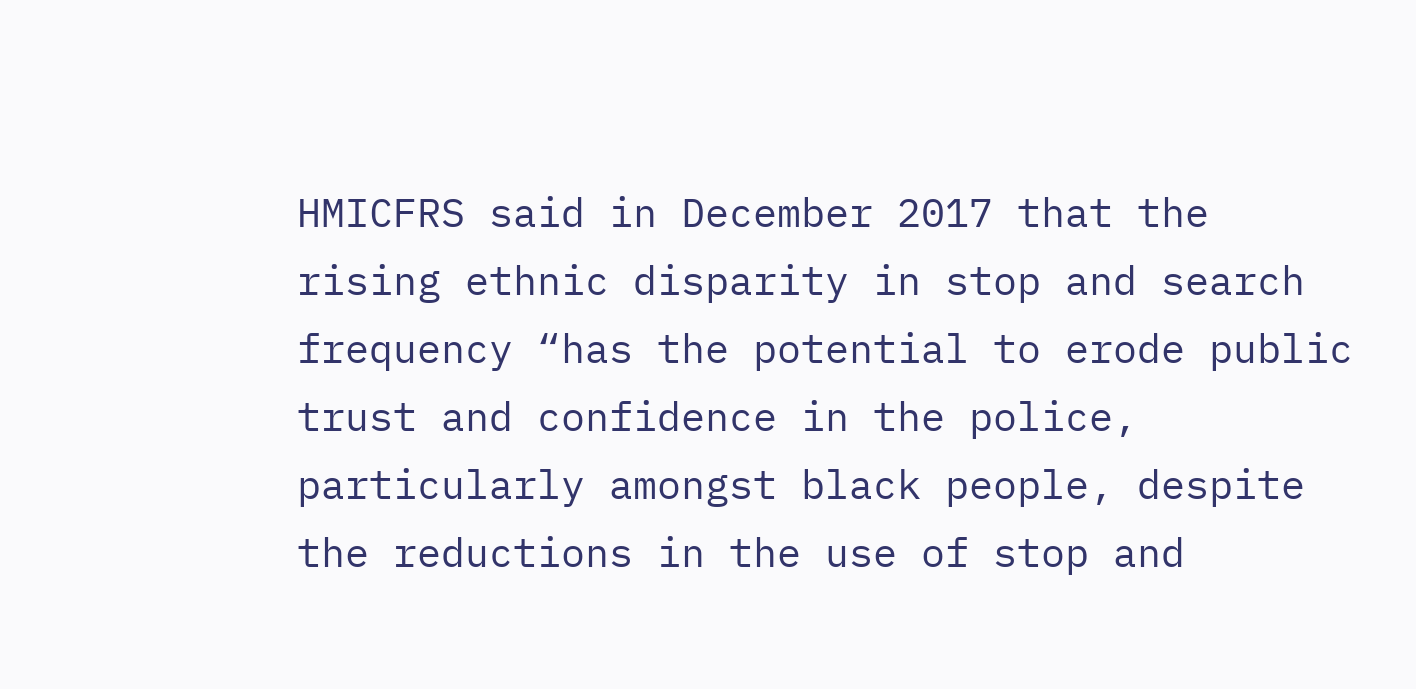HMICFRS said in December 2017 that the rising ethnic disparity in stop and search frequency “has the potential to erode public trust and confidence in the police, particularly amongst black people, despite the reductions in the use of stop and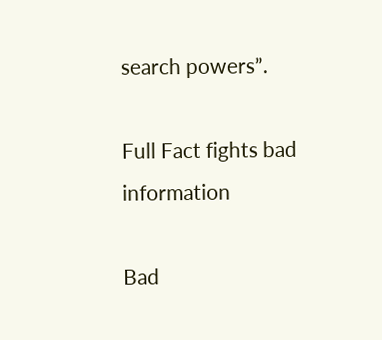search powers”.

Full Fact fights bad information

Bad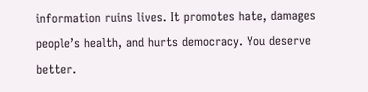information ruins lives. It promotes hate, damages people’s health, and hurts democracy. You deserve better.